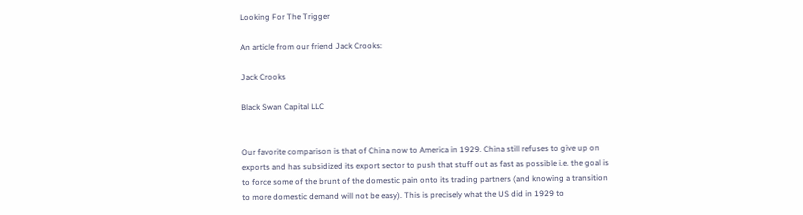Looking For The Trigger

An article from our friend Jack Crooks:

Jack Crooks

Black Swan Capital LLC


Our favorite comparison is that of China now to America in 1929. China still refuses to give up on exports and has subsidized its export sector to push that stuff out as fast as possible i.e. the goal is to force some of the brunt of the domestic pain onto its trading partners (and knowing a transition to more domestic demand will not be easy). This is precisely what the US did in 1929 to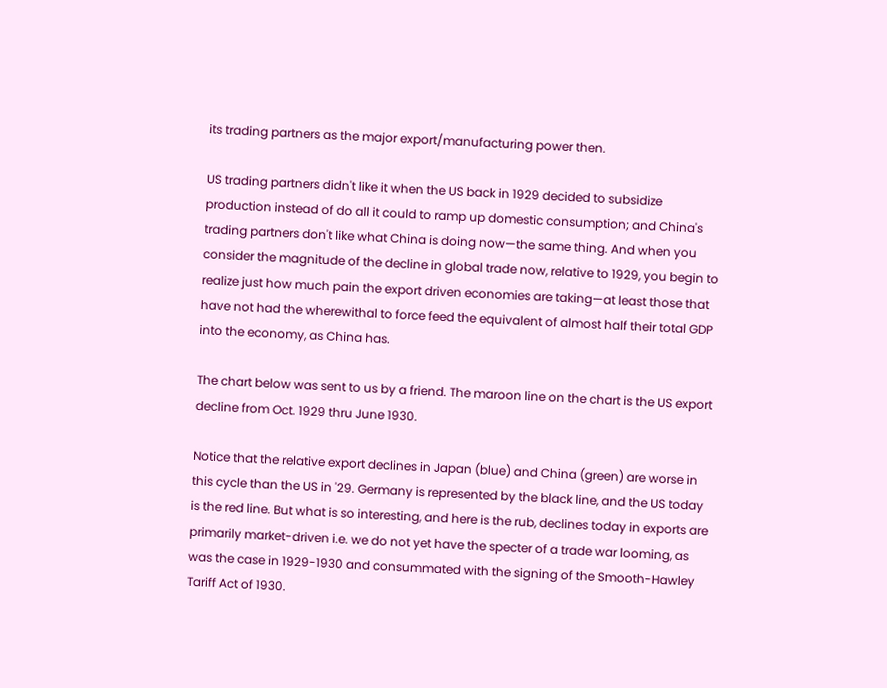its trading partners as the major export/manufacturing power then.

US trading partners didn't like it when the US back in 1929 decided to subsidize production instead of do all it could to ramp up domestic consumption; and China's trading partners don't like what China is doing now—the same thing. And when you consider the magnitude of the decline in global trade now, relative to 1929, you begin to realize just how much pain the export driven economies are taking—at least those that have not had the wherewithal to force feed the equivalent of almost half their total GDP into the economy, as China has.

The chart below was sent to us by a friend. The maroon line on the chart is the US export decline from Oct. 1929 thru June 1930.

Notice that the relative export declines in Japan (blue) and China (green) are worse in this cycle than the US in '29. Germany is represented by the black line, and the US today is the red line. But what is so interesting, and here is the rub, declines today in exports are primarily market-driven i.e. we do not yet have the specter of a trade war looming, as was the case in 1929-1930 and consummated with the signing of the Smooth-Hawley Tariff Act of 1930.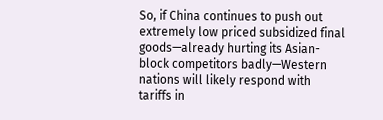So, if China continues to push out extremely low priced subsidized final goods—already hurting its Asian-block competitors badly—Western nations will likely respond with tariffs in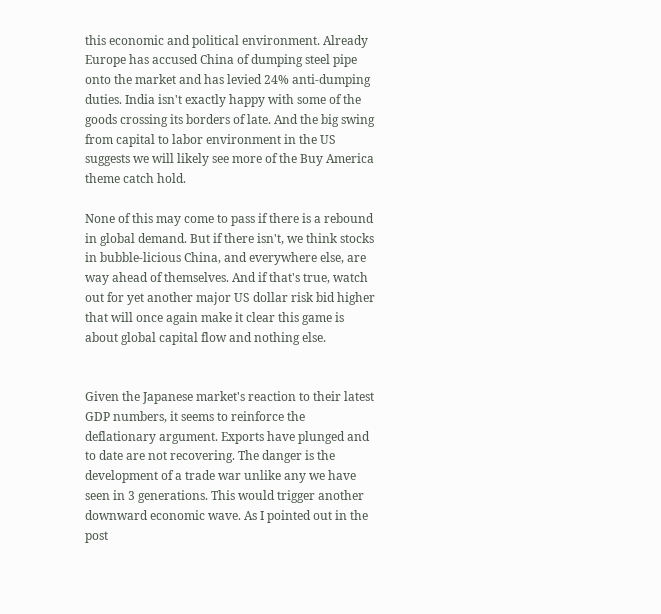this economic and political environment. Already Europe has accused China of dumping steel pipe onto the market and has levied 24% anti-dumping duties. India isn't exactly happy with some of the goods crossing its borders of late. And the big swing from capital to labor environment in the US suggests we will likely see more of the Buy America theme catch hold.

None of this may come to pass if there is a rebound in global demand. But if there isn't, we think stocks in bubble-licious China, and everywhere else, are way ahead of themselves. And if that's true, watch out for yet another major US dollar risk bid higher that will once again make it clear this game is about global capital flow and nothing else.


Given the Japanese market's reaction to their latest GDP numbers, it seems to reinforce the deflationary argument. Exports have plunged and to date are not recovering. The danger is the development of a trade war unlike any we have seen in 3 generations. This would trigger another downward economic wave. As I pointed out in the post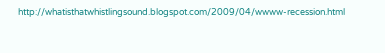http://whatisthatwhistlingsound.blogspot.com/2009/04/wwww-recession.html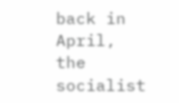back in April, the socialist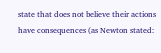state that does not believe their actions have consequences (as Newton stated: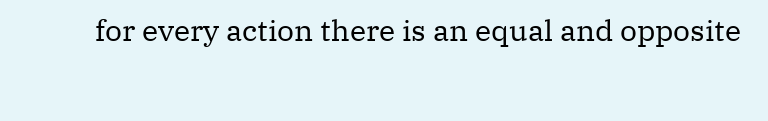for every action there is an equal and opposite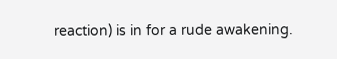reaction) is in for a rude awakening.